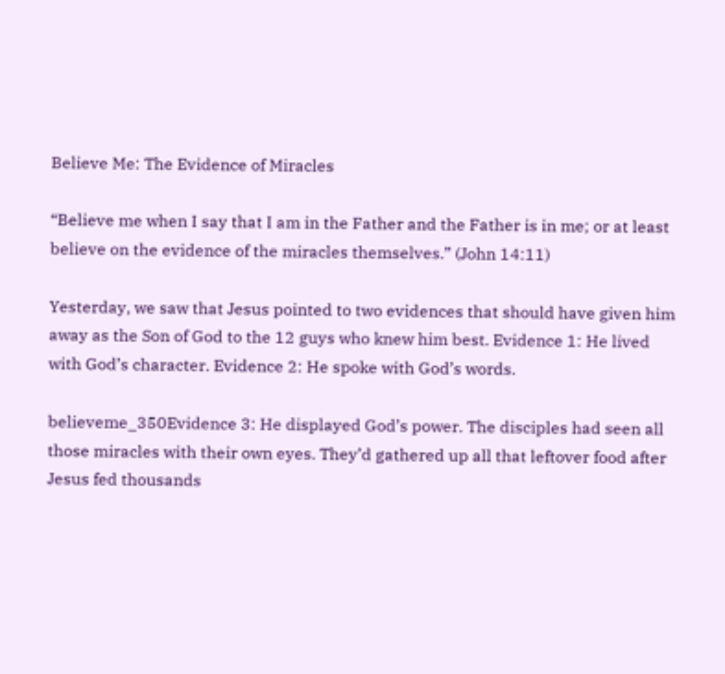Believe Me: The Evidence of Miracles

“Believe me when I say that I am in the Father and the Father is in me; or at least believe on the evidence of the miracles themselves.” (John 14:11)

Yesterday, we saw that Jesus pointed to two evidences that should have given him away as the Son of God to the 12 guys who knew him best. Evidence 1: He lived with God’s character. Evidence 2: He spoke with God’s words.

believeme_350Evidence 3: He displayed God’s power. The disciples had seen all those miracles with their own eyes. They’d gathered up all that leftover food after Jesus fed thousands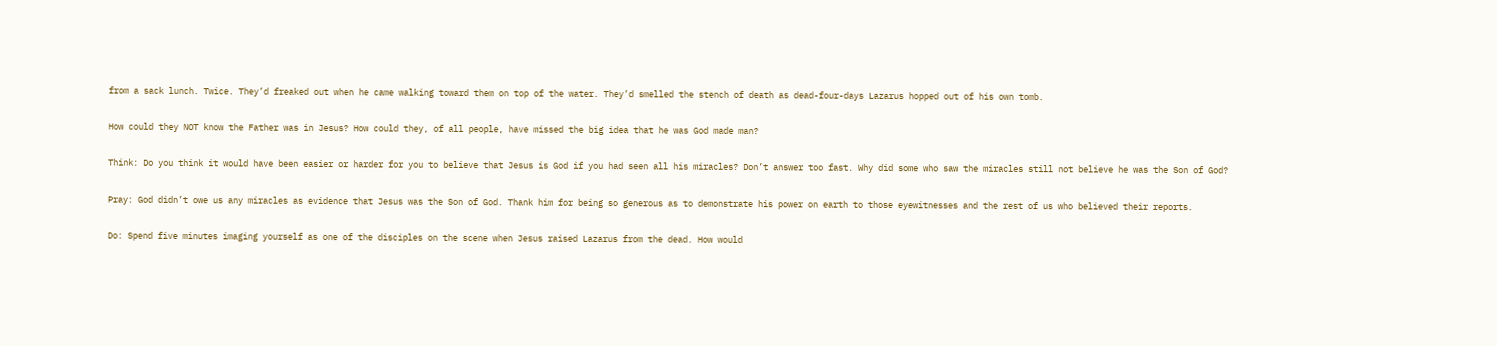from a sack lunch. Twice. They’d freaked out when he came walking toward them on top of the water. They’d smelled the stench of death as dead-four-days Lazarus hopped out of his own tomb.

How could they NOT know the Father was in Jesus? How could they, of all people, have missed the big idea that he was God made man?

Think: Do you think it would have been easier or harder for you to believe that Jesus is God if you had seen all his miracles? Don’t answer too fast. Why did some who saw the miracles still not believe he was the Son of God?

Pray: God didn’t owe us any miracles as evidence that Jesus was the Son of God. Thank him for being so generous as to demonstrate his power on earth to those eyewitnesses and the rest of us who believed their reports.

Do: Spend five minutes imaging yourself as one of the disciples on the scene when Jesus raised Lazarus from the dead. How would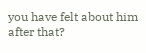you have felt about him after that?